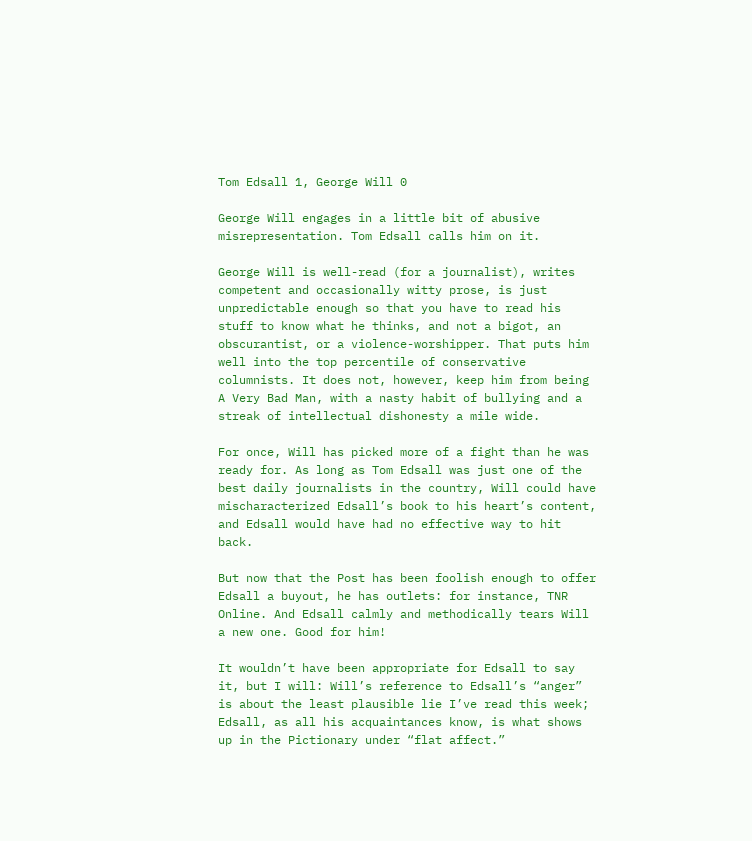Tom Edsall 1, George Will 0

George Will engages in a little bit of abusive misrepresentation. Tom Edsall calls him on it.

George Will is well-read (for a journalist), writes competent and occasionally witty prose, is just unpredictable enough so that you have to read his stuff to know what he thinks, and not a bigot, an obscurantist, or a violence-worshipper. That puts him well into the top percentile of conservative columnists. It does not, however, keep him from being A Very Bad Man, with a nasty habit of bullying and a streak of intellectual dishonesty a mile wide.

For once, Will has picked more of a fight than he was ready for. As long as Tom Edsall was just one of the best daily journalists in the country, Will could have mischaracterized Edsall’s book to his heart’s content, and Edsall would have had no effective way to hit back.

But now that the Post has been foolish enough to offer Edsall a buyout, he has outlets: for instance, TNR Online. And Edsall calmly and methodically tears Will a new one. Good for him!

It wouldn’t have been appropriate for Edsall to say it, but I will: Will’s reference to Edsall’s “anger” is about the least plausible lie I’ve read this week; Edsall, as all his acquaintances know, is what shows up in the Pictionary under “flat affect.”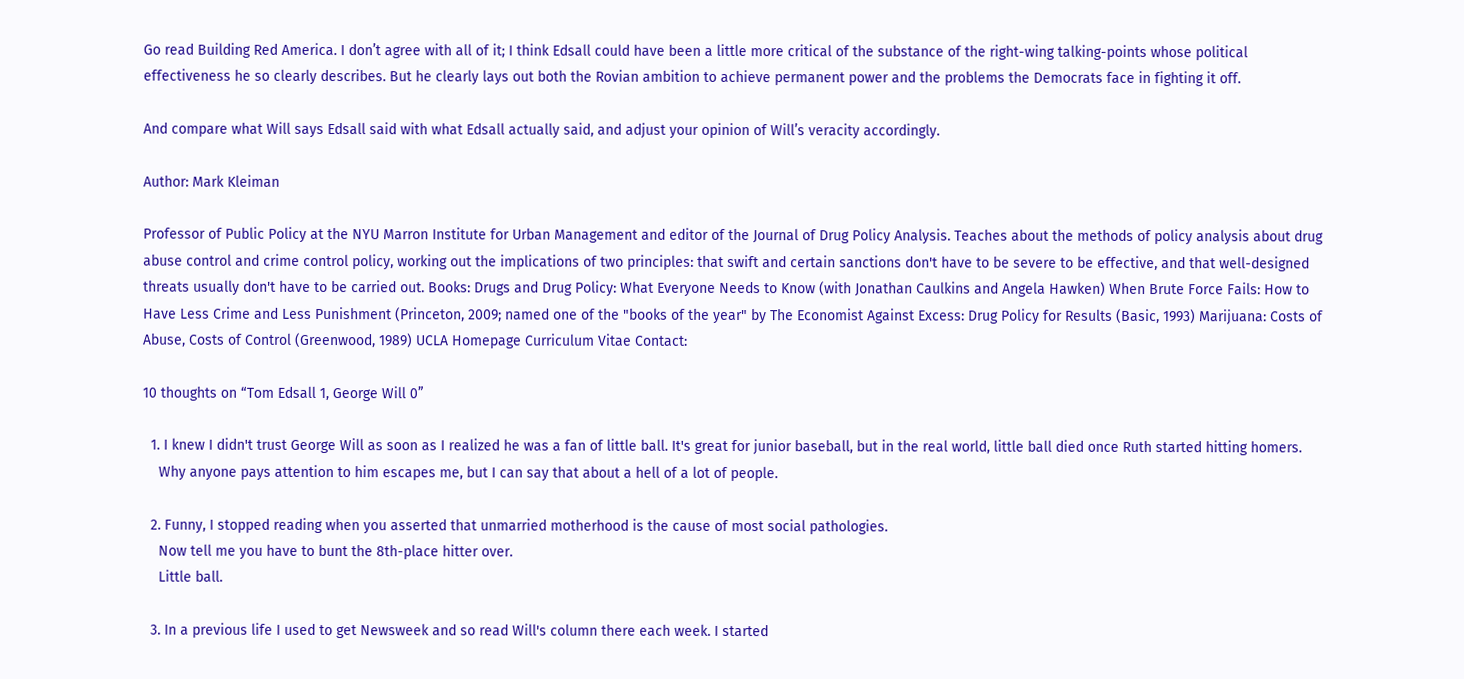Go read Building Red America. I don’t agree with all of it; I think Edsall could have been a little more critical of the substance of the right-wing talking-points whose political effectiveness he so clearly describes. But he clearly lays out both the Rovian ambition to achieve permanent power and the problems the Democrats face in fighting it off.

And compare what Will says Edsall said with what Edsall actually said, and adjust your opinion of Will’s veracity accordingly.

Author: Mark Kleiman

Professor of Public Policy at the NYU Marron Institute for Urban Management and editor of the Journal of Drug Policy Analysis. Teaches about the methods of policy analysis about drug abuse control and crime control policy, working out the implications of two principles: that swift and certain sanctions don't have to be severe to be effective, and that well-designed threats usually don't have to be carried out. Books: Drugs and Drug Policy: What Everyone Needs to Know (with Jonathan Caulkins and Angela Hawken) When Brute Force Fails: How to Have Less Crime and Less Punishment (Princeton, 2009; named one of the "books of the year" by The Economist Against Excess: Drug Policy for Results (Basic, 1993) Marijuana: Costs of Abuse, Costs of Control (Greenwood, 1989) UCLA Homepage Curriculum Vitae Contact:

10 thoughts on “Tom Edsall 1, George Will 0”

  1. I knew I didn't trust George Will as soon as I realized he was a fan of little ball. It's great for junior baseball, but in the real world, little ball died once Ruth started hitting homers.
    Why anyone pays attention to him escapes me, but I can say that about a hell of a lot of people.

  2. Funny, I stopped reading when you asserted that unmarried motherhood is the cause of most social pathologies.
    Now tell me you have to bunt the 8th-place hitter over.
    Little ball.

  3. In a previous life I used to get Newsweek and so read Will's column there each week. I started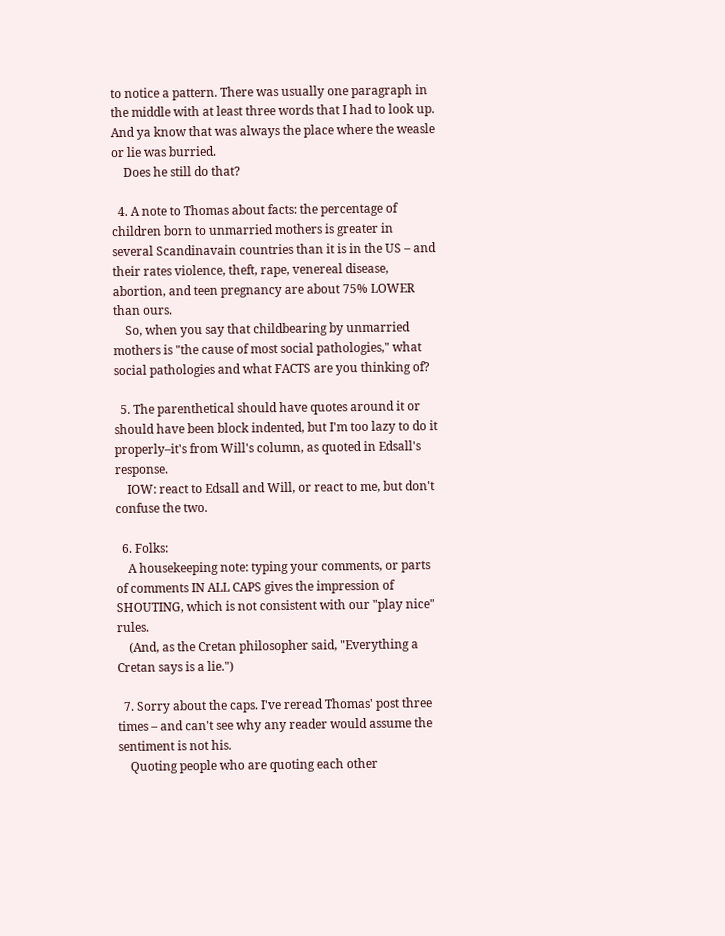to notice a pattern. There was usually one paragraph in the middle with at least three words that I had to look up. And ya know that was always the place where the weasle or lie was burried.
    Does he still do that?

  4. A note to Thomas about facts: the percentage of children born to unmarried mothers is greater in several Scandinavain countries than it is in the US – and their rates violence, theft, rape, venereal disease, abortion, and teen pregnancy are about 75% LOWER than ours.
    So, when you say that childbearing by unmarried mothers is "the cause of most social pathologies," what social pathologies and what FACTS are you thinking of?

  5. The parenthetical should have quotes around it or should have been block indented, but I'm too lazy to do it properly–it's from Will's column, as quoted in Edsall's response.
    IOW: react to Edsall and Will, or react to me, but don't confuse the two.

  6. Folks:
    A housekeeping note: typing your comments, or parts of comments IN ALL CAPS gives the impression of SHOUTING, which is not consistent with our "play nice" rules.
    (And, as the Cretan philosopher said, "Everything a Cretan says is a lie.")

  7. Sorry about the caps. I've reread Thomas' post three times – and can't see why any reader would assume the sentiment is not his.
    Quoting people who are quoting each other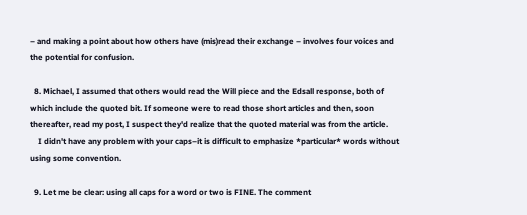– and making a point about how others have (mis)read their exchange – involves four voices and the potential for confusion.

  8. Michael, I assumed that others would read the Will piece and the Edsall response, both of which include the quoted bit. If someone were to read those short articles and then, soon thereafter, read my post, I suspect they'd realize that the quoted material was from the article.
    I didn't have any problem with your caps–it is difficult to emphasize *particular* words without using some convention.

  9. Let me be clear: using all caps for a word or two is FINE. The comment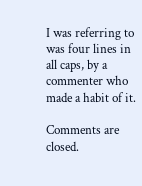I was referring to was four lines in all caps, by a commenter who made a habit of it.

Comments are closed.